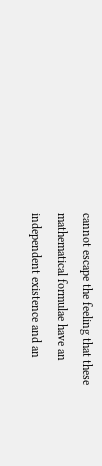cannot escape the feeling that these mathematical formulae have an independent existence and an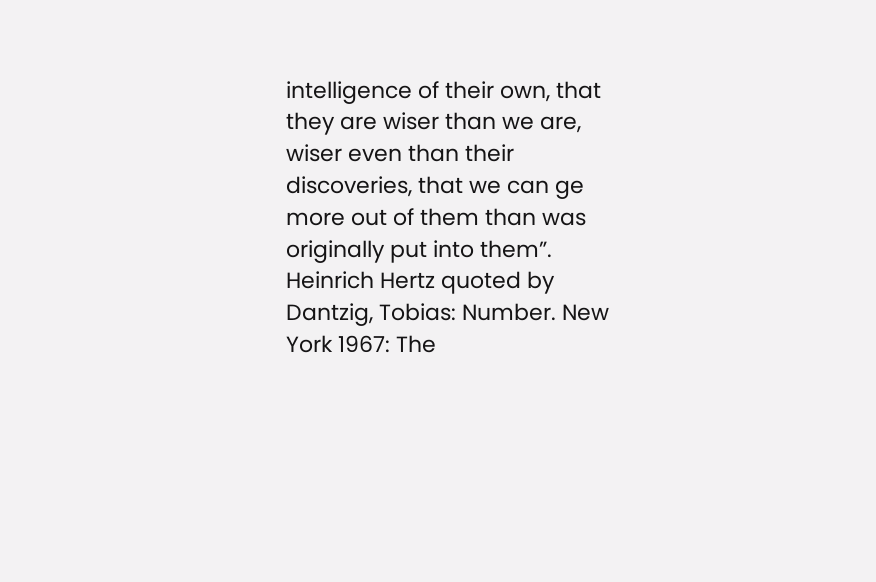intelligence of their own, that they are wiser than we are, wiser even than their discoveries, that we can ge more out of them than was originally put into them”. Heinrich Hertz quoted by Dantzig, Tobias: Number. New York 1967: The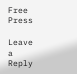Free Press

Leave a Reply